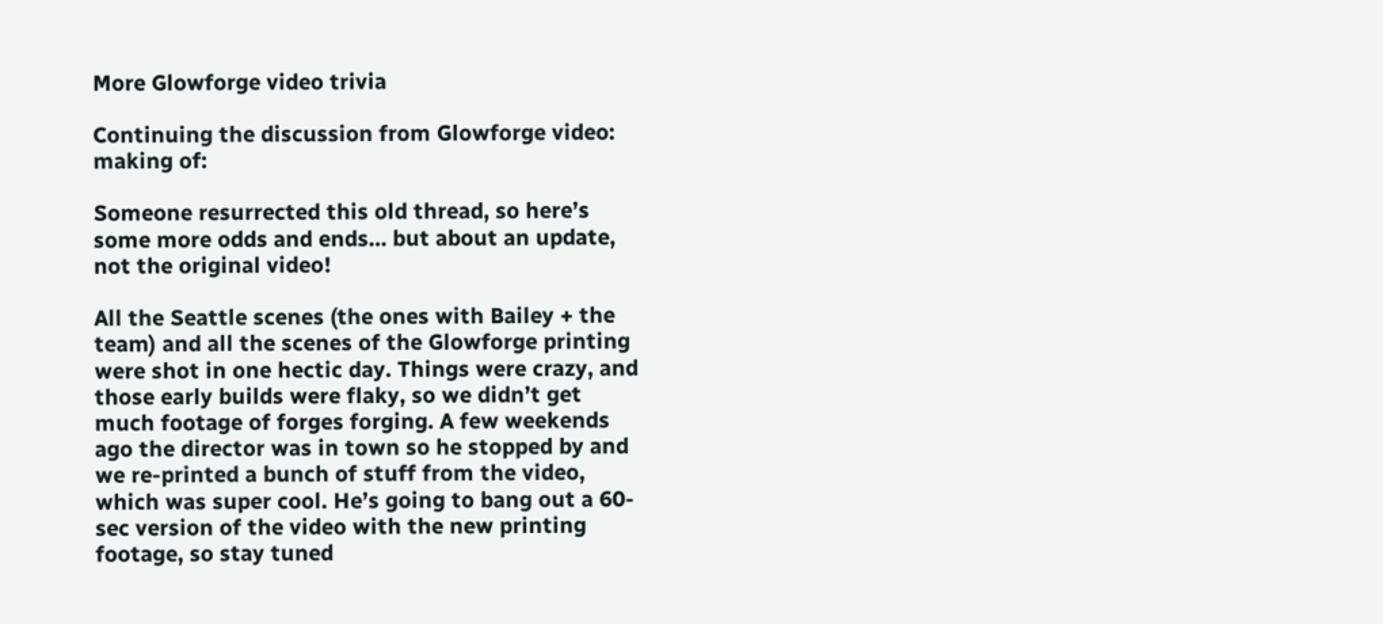More Glowforge video trivia

Continuing the discussion from Glowforge video: making of:

Someone resurrected this old thread, so here’s some more odds and ends… but about an update, not the original video!

All the Seattle scenes (the ones with Bailey + the team) and all the scenes of the Glowforge printing were shot in one hectic day. Things were crazy, and those early builds were flaky, so we didn’t get much footage of forges forging. A few weekends ago the director was in town so he stopped by and we re-printed a bunch of stuff from the video, which was super cool. He’s going to bang out a 60-sec version of the video with the new printing footage, so stay tuned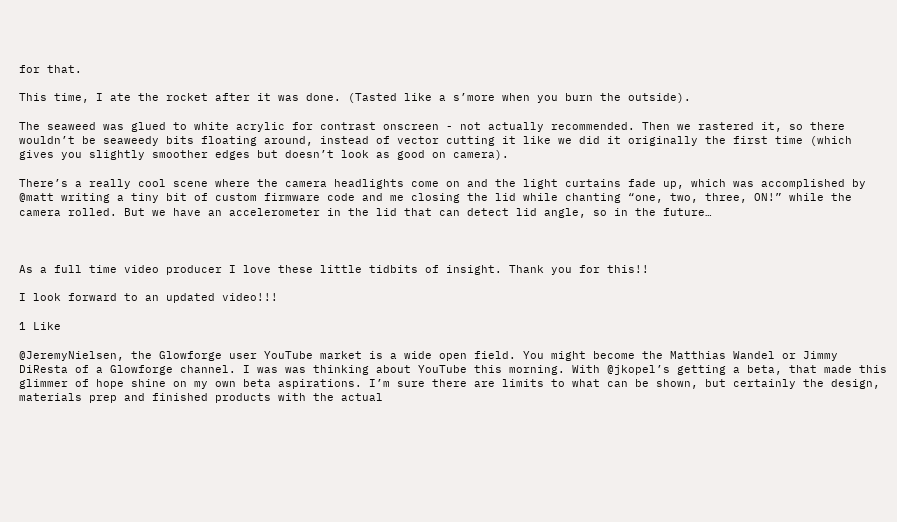for that.

This time, I ate the rocket after it was done. (Tasted like a s’more when you burn the outside).

The seaweed was glued to white acrylic for contrast onscreen - not actually recommended. Then we rastered it, so there wouldn’t be seaweedy bits floating around, instead of vector cutting it like we did it originally the first time (which gives you slightly smoother edges but doesn’t look as good on camera).

There’s a really cool scene where the camera headlights come on and the light curtains fade up, which was accomplished by @matt writing a tiny bit of custom firmware code and me closing the lid while chanting “one, two, three, ON!” while the camera rolled. But we have an accelerometer in the lid that can detect lid angle, so in the future…



As a full time video producer I love these little tidbits of insight. Thank you for this!!

I look forward to an updated video!!!

1 Like

@JeremyNielsen, the Glowforge user YouTube market is a wide open field. You might become the Matthias Wandel or Jimmy DiResta of a Glowforge channel. I was was thinking about YouTube this morning. With @jkopel’s getting a beta, that made this glimmer of hope shine on my own beta aspirations. I’m sure there are limits to what can be shown, but certainly the design, materials prep and finished products with the actual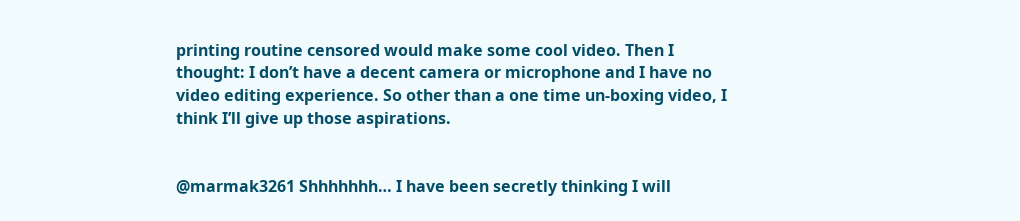printing routine censored would make some cool video. Then I thought: I don’t have a decent camera or microphone and I have no video editing experience. So other than a one time un-boxing video, I think I’ll give up those aspirations.


@marmak3261 Shhhhhhh… I have been secretly thinking I will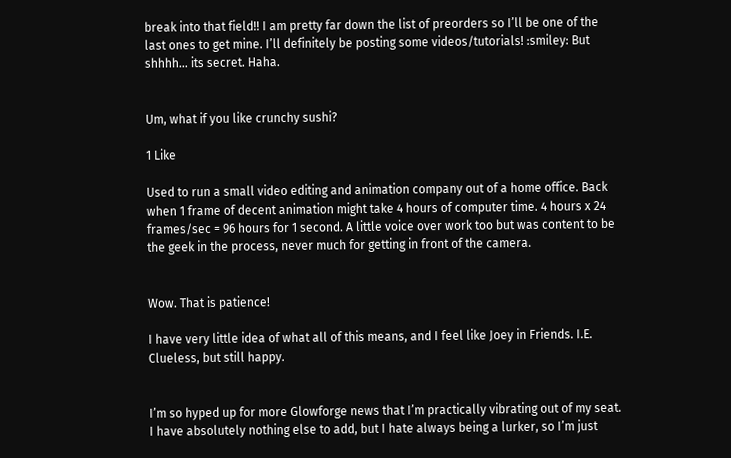break into that field!! I am pretty far down the list of preorders so I’ll be one of the last ones to get mine. I’ll definitely be posting some videos/tutorials! :smiley: But shhhh… its secret. Haha.


Um, what if you like crunchy sushi?

1 Like

Used to run a small video editing and animation company out of a home office. Back when 1 frame of decent animation might take 4 hours of computer time. 4 hours x 24 frames/sec = 96 hours for 1 second. A little voice over work too but was content to be the geek in the process, never much for getting in front of the camera.


Wow. That is patience!

I have very little idea of what all of this means, and I feel like Joey in Friends. I.E. Clueless, but still happy.


I’m so hyped up for more Glowforge news that I’m practically vibrating out of my seat. I have absolutely nothing else to add, but I hate always being a lurker, so I’m just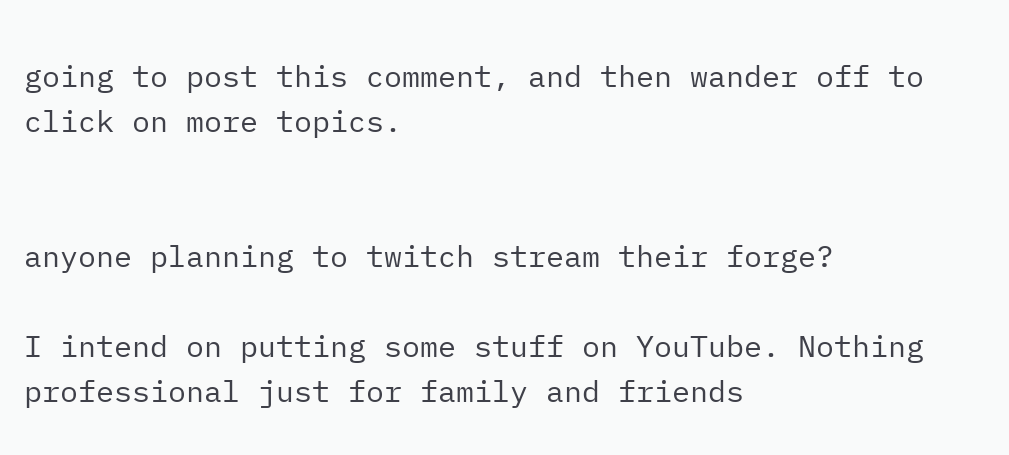going to post this comment, and then wander off to click on more topics.


anyone planning to twitch stream their forge?

I intend on putting some stuff on YouTube. Nothing professional just for family and friends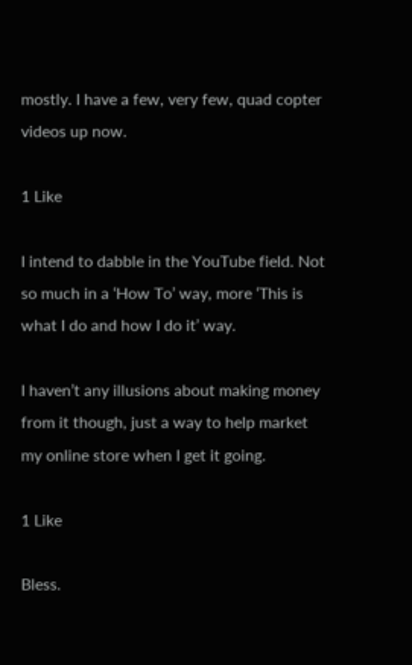mostly. I have a few, very few, quad copter videos up now.

1 Like

I intend to dabble in the YouTube field. Not so much in a ‘How To’ way, more ‘This is what I do and how I do it’ way.

I haven’t any illusions about making money from it though, just a way to help market my online store when I get it going.

1 Like

Bless.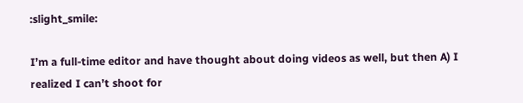:slight_smile:

I’m a full-time editor and have thought about doing videos as well, but then A) I realized I can’t shoot for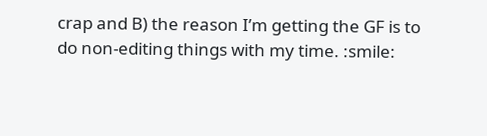crap and B) the reason I’m getting the GF is to do non-editing things with my time. :smile: